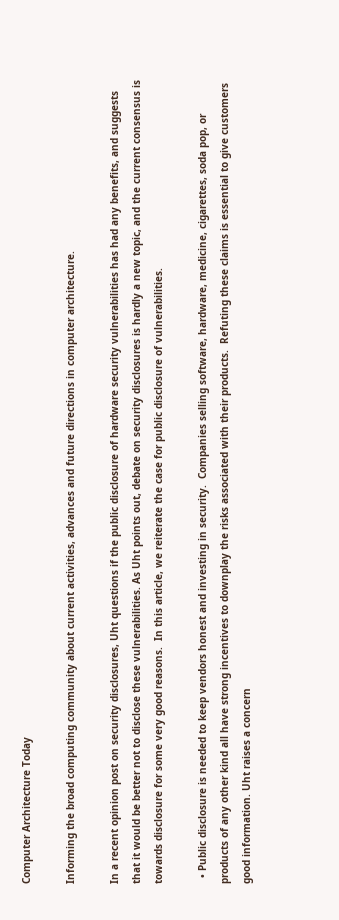Computer Architecture Today

Informing the broad computing community about current activities, advances and future directions in computer architecture.

In a recent opinion post on security disclosures, Uht questions if the public disclosure of hardware security vulnerabilities has had any benefits, and suggests that it would be better not to disclose these vulnerabilities. As Uht points out, debate on security disclosures is hardly a new topic, and the current consensus is towards disclosure for some very good reasons.  In this article, we reiterate the case for public disclosure of vulnerabilities.

  • Public disclosure is needed to keep vendors honest and investing in security.  Companies selling software, hardware, medicine, cigarettes, soda pop, or products of any other kind all have strong incentives to downplay the risks associated with their products.  Refuting these claims is essential to give customers good information. Uht raises a concern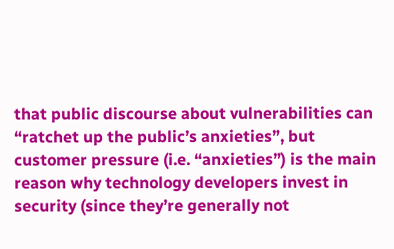that public discourse about vulnerabilities can “ratchet up the public’s anxieties”, but customer pressure (i.e. “anxieties”) is the main reason why technology developers invest in security (since they’re generally not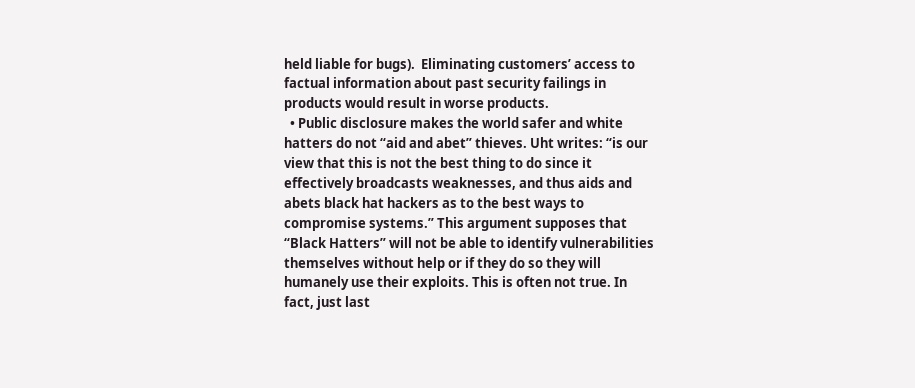held liable for bugs).  Eliminating customers’ access to factual information about past security failings in products would result in worse products.
  • Public disclosure makes the world safer and white hatters do not “aid and abet” thieves. Uht writes: “is our view that this is not the best thing to do since it effectively broadcasts weaknesses, and thus aids and abets black hat hackers as to the best ways to compromise systems.” This argument supposes that “Black Hatters” will not be able to identify vulnerabilities themselves without help or if they do so they will humanely use their exploits. This is often not true. In fact, just last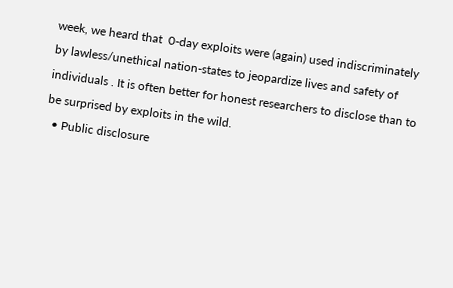week, we heard that  0-day exploits were (again) used indiscriminately by lawless/unethical nation-states to jeopardize lives and safety of individuals . It is often better for honest researchers to disclose than to be surprised by exploits in the wild.
  • Public disclosure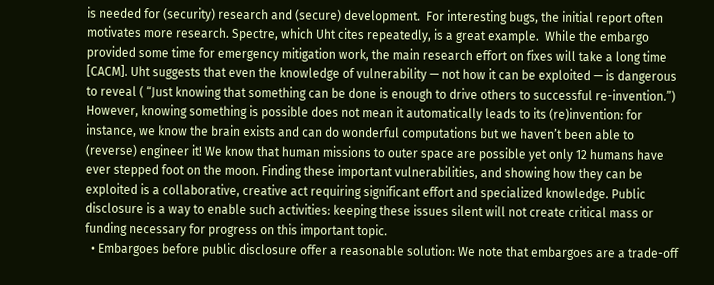is needed for (security) research and (secure) development.  For interesting bugs, the initial report often motivates more research. Spectre, which Uht cites repeatedly, is a great example.  While the embargo provided some time for emergency mitigation work, the main research effort on fixes will take a long time [CACM]. Uht suggests that even the knowledge of vulnerability — not how it can be exploited — is dangerous to reveal ( “Just knowing that something can be done is enough to drive others to successful re-invention.”)  However, knowing something is possible does not mean it automatically leads to its (re)invention: for instance, we know the brain exists and can do wonderful computations but we haven’t been able to (reverse) engineer it! We know that human missions to outer space are possible yet only 12 humans have ever stepped foot on the moon. Finding these important vulnerabilities, and showing how they can be exploited is a collaborative, creative act requiring significant effort and specialized knowledge. Public disclosure is a way to enable such activities: keeping these issues silent will not create critical mass or funding necessary for progress on this important topic.
  • Embargoes before public disclosure offer a reasonable solution: We note that embargoes are a trade-off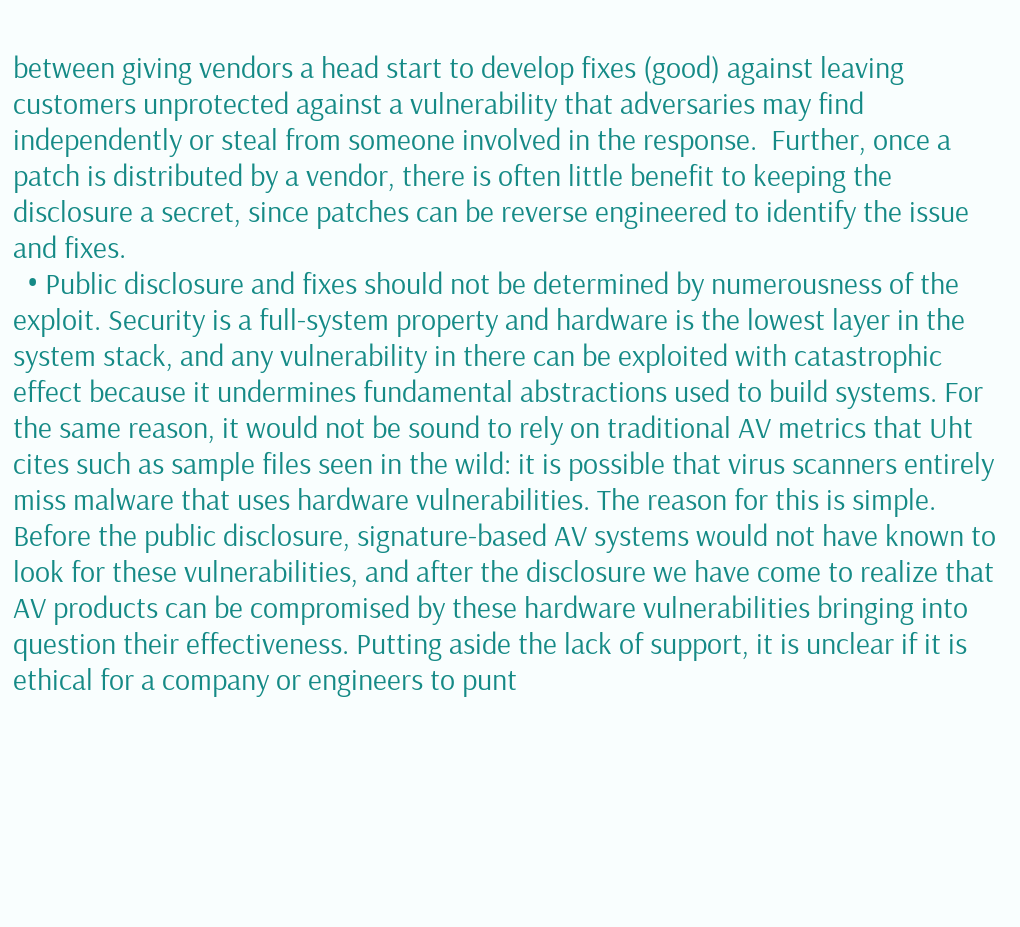between giving vendors a head start to develop fixes (good) against leaving customers unprotected against a vulnerability that adversaries may find independently or steal from someone involved in the response.  Further, once a patch is distributed by a vendor, there is often little benefit to keeping the disclosure a secret, since patches can be reverse engineered to identify the issue and fixes.
  • Public disclosure and fixes should not be determined by numerousness of the exploit. Security is a full-system property and hardware is the lowest layer in the system stack, and any vulnerability in there can be exploited with catastrophic effect because it undermines fundamental abstractions used to build systems. For the same reason, it would not be sound to rely on traditional AV metrics that Uht cites such as sample files seen in the wild: it is possible that virus scanners entirely miss malware that uses hardware vulnerabilities. The reason for this is simple. Before the public disclosure, signature-based AV systems would not have known to look for these vulnerabilities, and after the disclosure we have come to realize that AV products can be compromised by these hardware vulnerabilities bringing into question their effectiveness. Putting aside the lack of support, it is unclear if it is ethical for a company or engineers to punt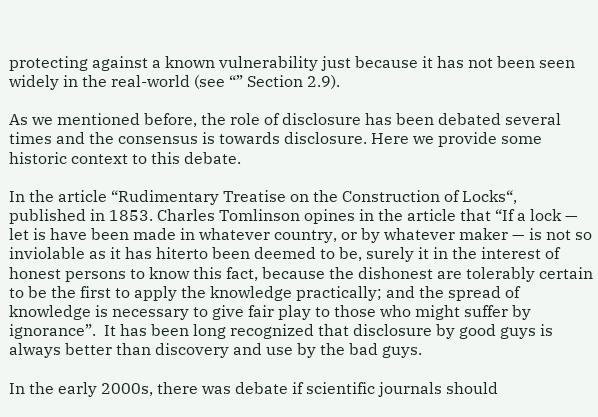protecting against a known vulnerability just because it has not been seen widely in the real-world (see “” Section 2.9).

As we mentioned before, the role of disclosure has been debated several times and the consensus is towards disclosure. Here we provide some historic context to this debate.

In the article “Rudimentary Treatise on the Construction of Locks“, published in 1853. Charles Tomlinson opines in the article that “If a lock — let is have been made in whatever country, or by whatever maker — is not so inviolable as it has hiterto been deemed to be, surely it in the interest of honest persons to know this fact, because the dishonest are tolerably certain to be the first to apply the knowledge practically; and the spread of knowledge is necessary to give fair play to those who might suffer by ignorance”.  It has been long recognized that disclosure by good guys is always better than discovery and use by the bad guys.

In the early 2000s, there was debate if scientific journals should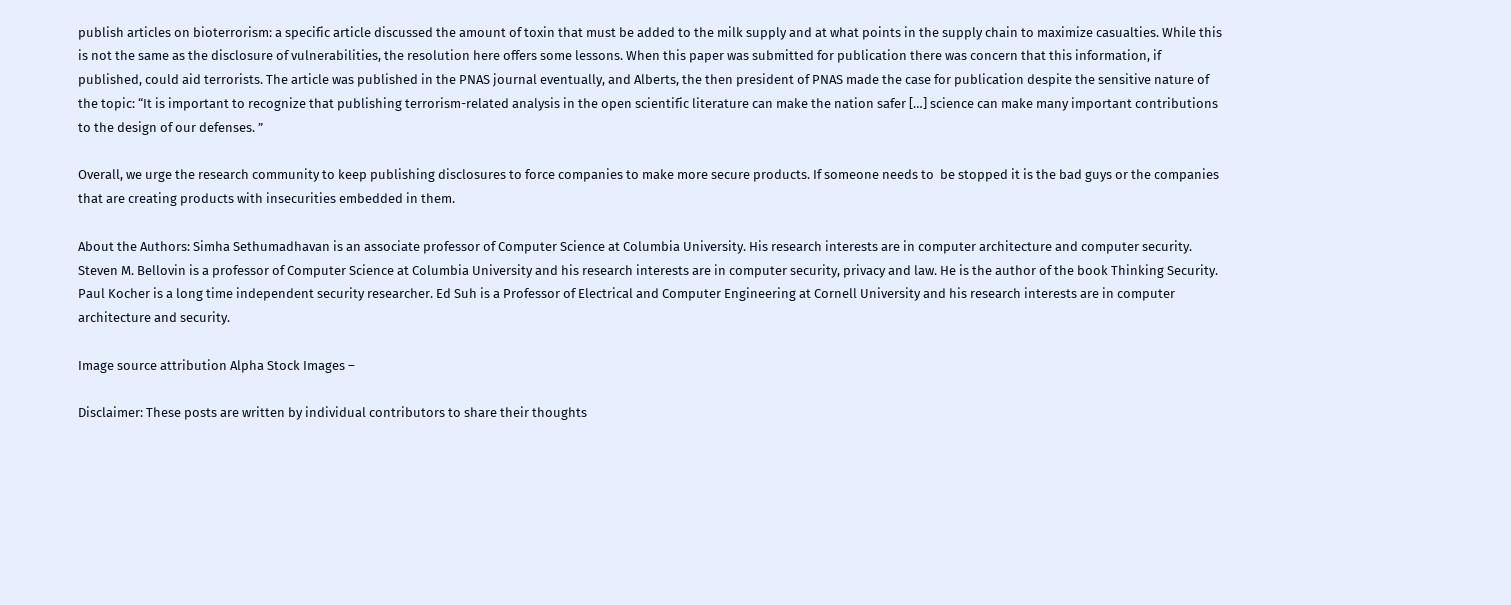publish articles on bioterrorism: a specific article discussed the amount of toxin that must be added to the milk supply and at what points in the supply chain to maximize casualties. While this is not the same as the disclosure of vulnerabilities, the resolution here offers some lessons. When this paper was submitted for publication there was concern that this information, if published, could aid terrorists. The article was published in the PNAS journal eventually, and Alberts, the then president of PNAS made the case for publication despite the sensitive nature of the topic: “It is important to recognize that publishing terrorism-related analysis in the open scientific literature can make the nation safer […] science can make many important contributions to the design of our defenses. ”

Overall, we urge the research community to keep publishing disclosures to force companies to make more secure products. If someone needs to  be stopped it is the bad guys or the companies that are creating products with insecurities embedded in them.

About the Authors: Simha Sethumadhavan is an associate professor of Computer Science at Columbia University. His research interests are in computer architecture and computer security. Steven M. Bellovin is a professor of Computer Science at Columbia University and his research interests are in computer security, privacy and law. He is the author of the book Thinking Security. Paul Kocher is a long time independent security researcher. Ed Suh is a Professor of Electrical and Computer Engineering at Cornell University and his research interests are in computer architecture and security.

Image source attribution Alpha Stock Images –

Disclaimer: These posts are written by individual contributors to share their thoughts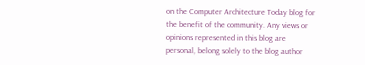on the Computer Architecture Today blog for the benefit of the community. Any views or opinions represented in this blog are personal, belong solely to the blog author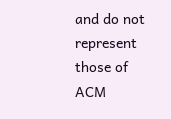and do not represent those of ACM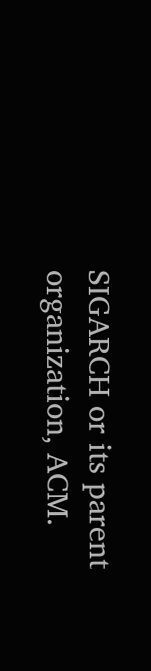SIGARCH or its parent organization, ACM.